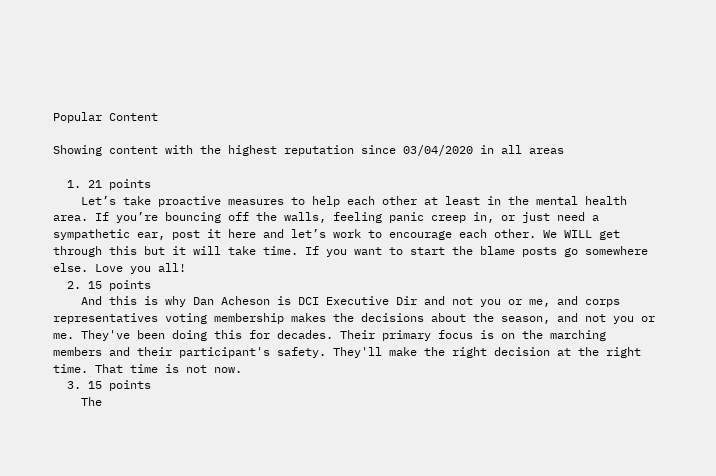Popular Content

Showing content with the highest reputation since 03/04/2020 in all areas

  1. 21 points
    Let’s take proactive measures to help each other at least in the mental health area. If you’re bouncing off the walls, feeling panic creep in, or just need a sympathetic ear, post it here and let’s work to encourage each other. We WILL get through this but it will take time. If you want to start the blame posts go somewhere else. Love you all!
  2. 15 points
    And this is why Dan Acheson is DCI Executive Dir and not you or me, and corps representatives voting membership makes the decisions about the season, and not you or me. They've been doing this for decades. Their primary focus is on the marching members and their participant's safety. They'll make the right decision at the right time. That time is not now.
  3. 15 points
    The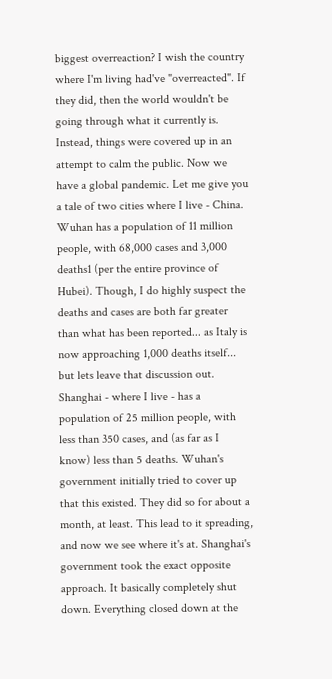biggest overreaction? I wish the country where I'm living had've "overreacted". If they did, then the world wouldn't be going through what it currently is. Instead, things were covered up in an attempt to calm the public. Now we have a global pandemic. Let me give you a tale of two cities where I live - China. Wuhan has a population of 11 million people, with 68,000 cases and 3,000 deaths1 (per the entire province of Hubei). Though, I do highly suspect the deaths and cases are both far greater than what has been reported... as Italy is now approaching 1,000 deaths itself... but lets leave that discussion out. Shanghai - where I live - has a population of 25 million people, with less than 350 cases, and (as far as I know) less than 5 deaths. Wuhan's government initially tried to cover up that this existed. They did so for about a month, at least. This lead to it spreading, and now we see where it's at. Shanghai's government took the exact opposite approach. It basically completely shut down. Everything closed down at the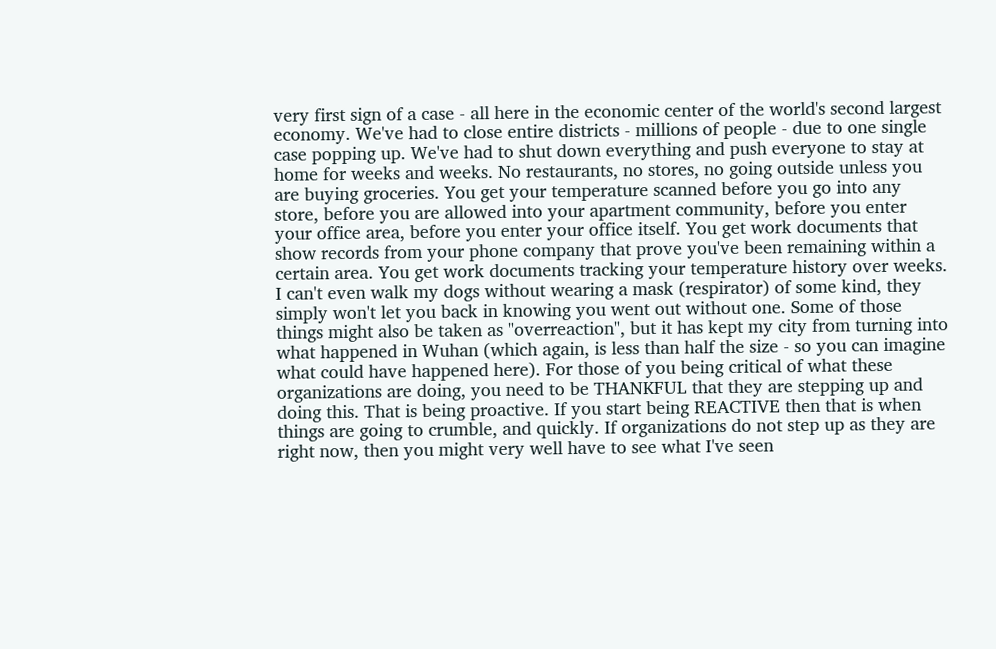very first sign of a case - all here in the economic center of the world's second largest economy. We've had to close entire districts - millions of people - due to one single case popping up. We've had to shut down everything and push everyone to stay at home for weeks and weeks. No restaurants, no stores, no going outside unless you are buying groceries. You get your temperature scanned before you go into any store, before you are allowed into your apartment community, before you enter your office area, before you enter your office itself. You get work documents that show records from your phone company that prove you've been remaining within a certain area. You get work documents tracking your temperature history over weeks. I can't even walk my dogs without wearing a mask (respirator) of some kind, they simply won't let you back in knowing you went out without one. Some of those things might also be taken as "overreaction", but it has kept my city from turning into what happened in Wuhan (which again, is less than half the size - so you can imagine what could have happened here). For those of you being critical of what these organizations are doing, you need to be THANKFUL that they are stepping up and doing this. That is being proactive. If you start being REACTIVE then that is when things are going to crumble, and quickly. If organizations do not step up as they are right now, then you might very well have to see what I've seen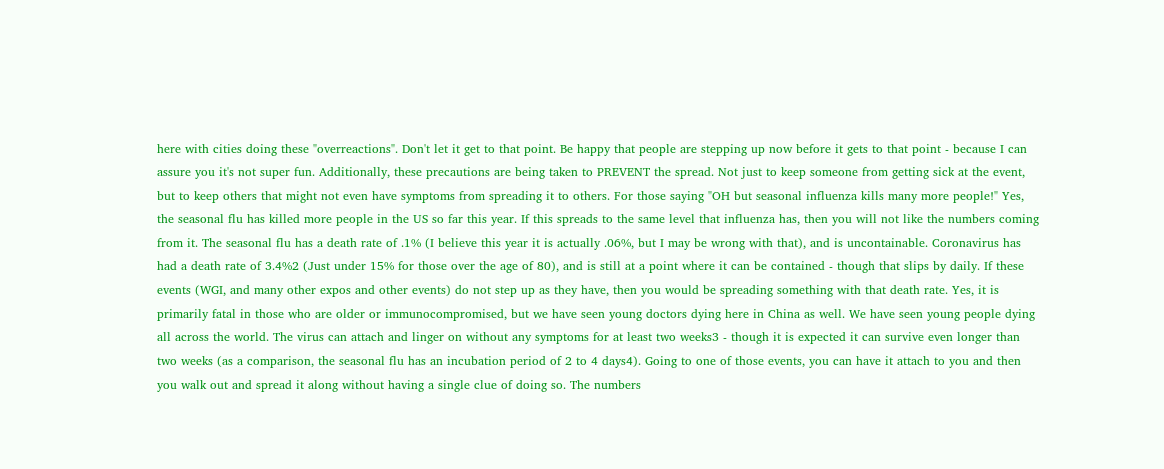here with cities doing these "overreactions". Don't let it get to that point. Be happy that people are stepping up now before it gets to that point - because I can assure you it's not super fun. Additionally, these precautions are being taken to PREVENT the spread. Not just to keep someone from getting sick at the event, but to keep others that might not even have symptoms from spreading it to others. For those saying "OH but seasonal influenza kills many more people!" Yes, the seasonal flu has killed more people in the US so far this year. If this spreads to the same level that influenza has, then you will not like the numbers coming from it. The seasonal flu has a death rate of .1% (I believe this year it is actually .06%, but I may be wrong with that), and is uncontainable. Coronavirus has had a death rate of 3.4%2 (Just under 15% for those over the age of 80), and is still at a point where it can be contained - though that slips by daily. If these events (WGI, and many other expos and other events) do not step up as they have, then you would be spreading something with that death rate. Yes, it is primarily fatal in those who are older or immunocompromised, but we have seen young doctors dying here in China as well. We have seen young people dying all across the world. The virus can attach and linger on without any symptoms for at least two weeks3 - though it is expected it can survive even longer than two weeks (as a comparison, the seasonal flu has an incubation period of 2 to 4 days4). Going to one of those events, you can have it attach to you and then you walk out and spread it along without having a single clue of doing so. The numbers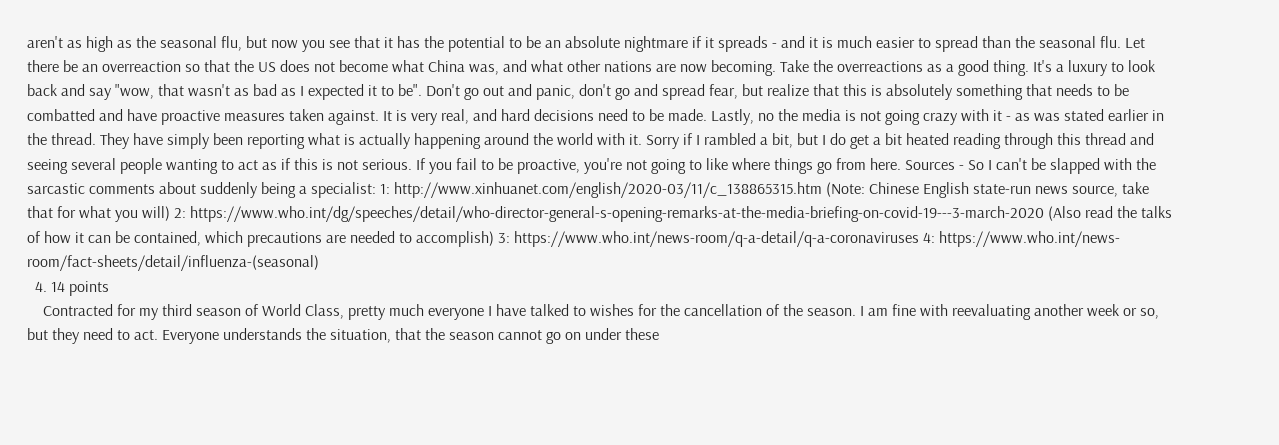aren't as high as the seasonal flu, but now you see that it has the potential to be an absolute nightmare if it spreads - and it is much easier to spread than the seasonal flu. Let there be an overreaction so that the US does not become what China was, and what other nations are now becoming. Take the overreactions as a good thing. It's a luxury to look back and say "wow, that wasn't as bad as I expected it to be". Don't go out and panic, don't go and spread fear, but realize that this is absolutely something that needs to be combatted and have proactive measures taken against. It is very real, and hard decisions need to be made. Lastly, no the media is not going crazy with it - as was stated earlier in the thread. They have simply been reporting what is actually happening around the world with it. Sorry if I rambled a bit, but I do get a bit heated reading through this thread and seeing several people wanting to act as if this is not serious. If you fail to be proactive, you're not going to like where things go from here. Sources - So I can't be slapped with the sarcastic comments about suddenly being a specialist: 1: http://www.xinhuanet.com/english/2020-03/11/c_138865315.htm (Note: Chinese English state-run news source, take that for what you will) 2: https://www.who.int/dg/speeches/detail/who-director-general-s-opening-remarks-at-the-media-briefing-on-covid-19---3-march-2020 (Also read the talks of how it can be contained, which precautions are needed to accomplish) 3: https://www.who.int/news-room/q-a-detail/q-a-coronaviruses 4: https://www.who.int/news-room/fact-sheets/detail/influenza-(seasonal)
  4. 14 points
    Contracted for my third season of World Class, pretty much everyone I have talked to wishes for the cancellation of the season. I am fine with reevaluating another week or so, but they need to act. Everyone understands the situation, that the season cannot go on under these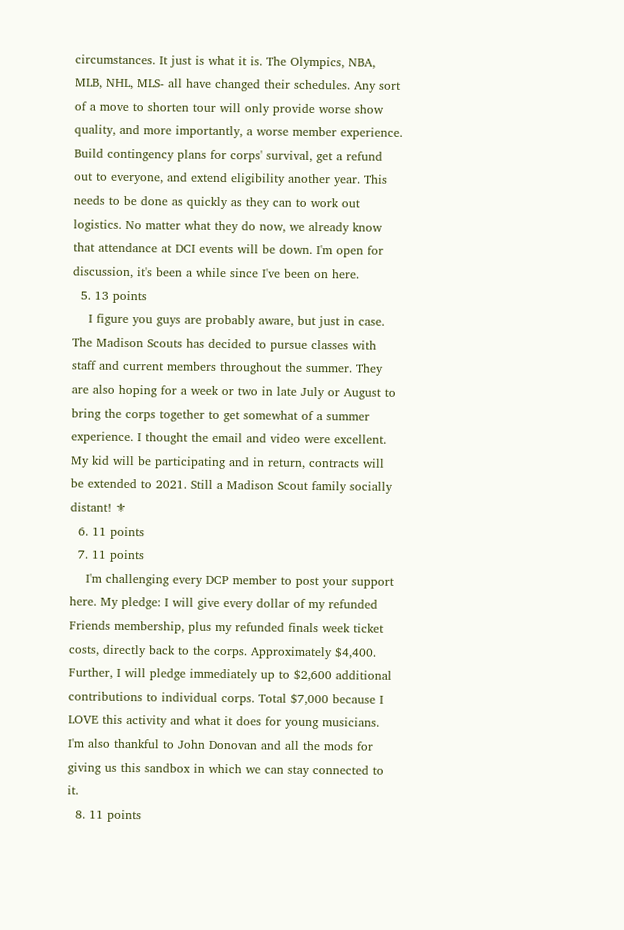circumstances. It just is what it is. The Olympics, NBA, MLB, NHL, MLS- all have changed their schedules. Any sort of a move to shorten tour will only provide worse show quality, and more importantly, a worse member experience. Build contingency plans for corps' survival, get a refund out to everyone, and extend eligibility another year. This needs to be done as quickly as they can to work out logistics. No matter what they do now, we already know that attendance at DCI events will be down. I'm open for discussion, it's been a while since I've been on here.
  5. 13 points
    I figure you guys are probably aware, but just in case. The Madison Scouts has decided to pursue classes with staff and current members throughout the summer. They are also hoping for a week or two in late July or August to bring the corps together to get somewhat of a summer experience. I thought the email and video were excellent. My kid will be participating and in return, contracts will be extended to 2021. Still a Madison Scout family socially distant! ⚜
  6. 11 points
  7. 11 points
    I'm challenging every DCP member to post your support here. My pledge: I will give every dollar of my refunded Friends membership, plus my refunded finals week ticket costs, directly back to the corps. Approximately $4,400. Further, I will pledge immediately up to $2,600 additional contributions to individual corps. Total $7,000 because I LOVE this activity and what it does for young musicians. I'm also thankful to John Donovan and all the mods for giving us this sandbox in which we can stay connected to it.
  8. 11 points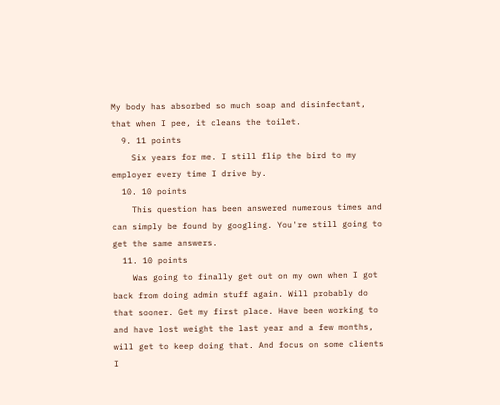My body has absorbed so much soap and disinfectant, that when I pee, it cleans the toilet.
  9. 11 points
    Six years for me. I still flip the bird to my employer every time I drive by.
  10. 10 points
    This question has been answered numerous times and can simply be found by googling. You're still going to get the same answers.
  11. 10 points
    Was going to finally get out on my own when I got back from doing admin stuff again. Will probably do that sooner. Get my first place. Have been working to and have lost weight the last year and a few months, will get to keep doing that. And focus on some clients I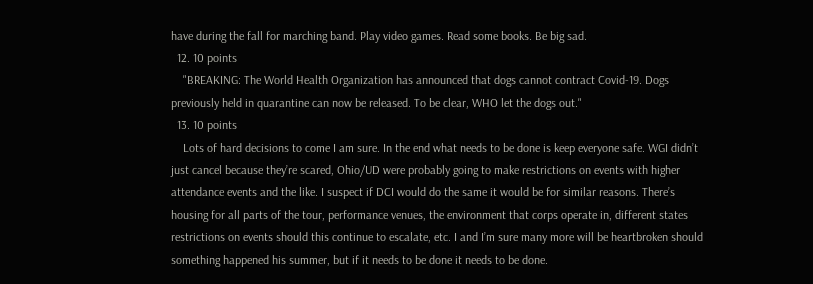have during the fall for marching band. Play video games. Read some books. Be big sad.
  12. 10 points
    "BREAKING: The World Health Organization has announced that dogs cannot contract Covid-19. Dogs previously held in quarantine can now be released. To be clear, WHO let the dogs out."
  13. 10 points
    Lots of hard decisions to come I am sure. In the end what needs to be done is keep everyone safe. WGI didn’t just cancel because they’re scared, Ohio/UD were probably going to make restrictions on events with higher attendance events and the like. I suspect if DCI would do the same it would be for similar reasons. There’s housing for all parts of the tour, performance venues, the environment that corps operate in, different states restrictions on events should this continue to escalate, etc. I and I’m sure many more will be heartbroken should something happened his summer, but if it needs to be done it needs to be done.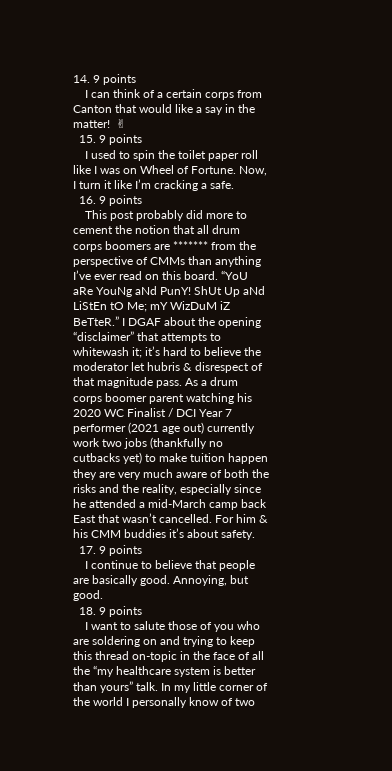14. 9 points
    I can think of a certain corps from Canton that would like a say in the matter!  ✌
  15. 9 points
    I used to spin the toilet paper roll like I was on Wheel of Fortune. Now, I turn it like I’m cracking a safe.
  16. 9 points
    This post probably did more to cement the notion that all drum corps boomers are ******* from the perspective of CMMs than anything I’ve ever read on this board. “YoU aRe YouNg aNd PunY! ShUt Up aNd LiStEn tO Me; mY WizDuM iZ BeTteR.” I DGAF about the opening “disclaimer” that attempts to whitewash it; it’s hard to believe the moderator let hubris & disrespect of that magnitude pass. As a drum corps boomer parent watching his 2020 WC Finalist / DCI Year 7 performer (2021 age out) currently work two jobs (thankfully no cutbacks yet) to make tuition happen they are very much aware of both the risks and the reality, especially since he attended a mid-March camp back East that wasn’t cancelled. For him & his CMM buddies it’s about safety.
  17. 9 points
    I continue to believe that people are basically good. Annoying, but good.
  18. 9 points
    I want to salute those of you who are soldering on and trying to keep this thread on-topic in the face of all the “my healthcare system is better than yours” talk. In my little corner of the world I personally know of two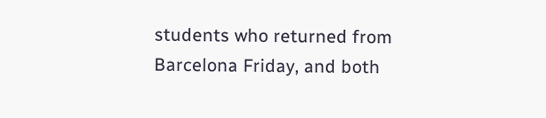students who returned from Barcelona Friday, and both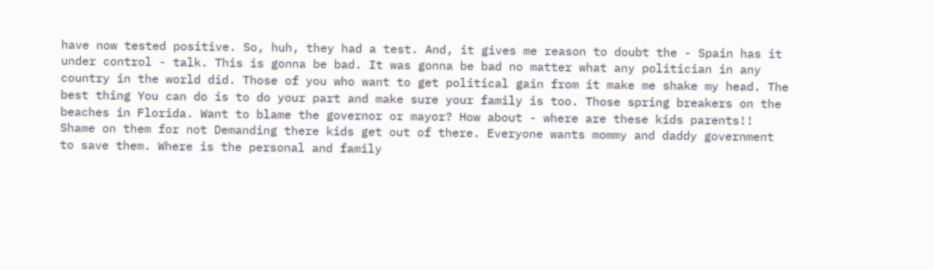have now tested positive. So, huh, they had a test. And, it gives me reason to doubt the - Spain has it under control - talk. This is gonna be bad. It was gonna be bad no matter what any politician in any country in the world did. Those of you who want to get political gain from it make me shake my head. The best thing You can do is to do your part and make sure your family is too. Those spring breakers on the beaches in Florida. Want to blame the governor or mayor? How about - where are these kids parents!! Shame on them for not Demanding there kids get out of there. Everyone wants mommy and daddy government to save them. Where is the personal and family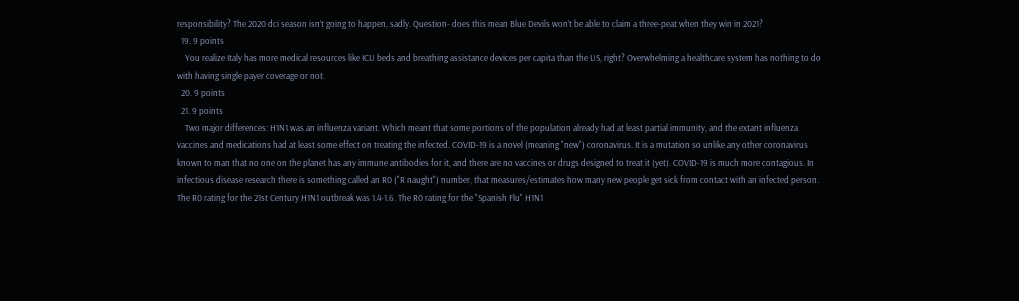responsibility? The 2020 dci season isn’t going to happen, sadly. Question- does this mean Blue Devils won’t be able to claim a three-peat when they win in 2021?
  19. 9 points
    You realize Italy has more medical resources like ICU beds and breathing assistance devices per capita than the US, right? Overwhelming a healthcare system has nothing to do with having single payer coverage or not.
  20. 9 points
  21. 9 points
    Two major differences: H1N1 was an influenza variant. Which meant that some portions of the population already had at least partial immunity, and the extant influenza vaccines and medications had at least some effect on treating the infected. COVID-19 is a novel (meaning "new") coronavirus. It is a mutation so unlike any other coronavirus known to man that no one on the planet has any immune antibodies for it, and there are no vaccines or drugs designed to treat it (yet). COVID-19 is much more contagious. In infectious disease research there is something called an R0 ("R naught") number, that measures/estimates how many new people get sick from contact with an infected person. The R0 rating for the 21st Century H1N1 outbreak was 1.4-1.6. The R0 rating for the "Spanish Flu" H1N1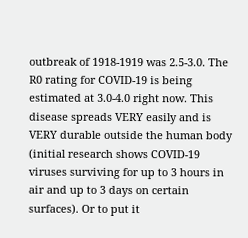outbreak of 1918-1919 was 2.5-3.0. The R0 rating for COVID-19 is being estimated at 3.0-4.0 right now. This disease spreads VERY easily and is VERY durable outside the human body (initial research shows COVID-19 viruses surviving for up to 3 hours in air and up to 3 days on certain surfaces). Or to put it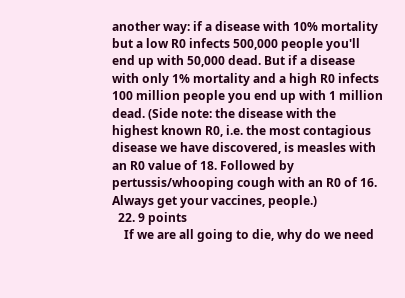another way: if a disease with 10% mortality but a low R0 infects 500,000 people you'll end up with 50,000 dead. But if a disease with only 1% mortality and a high R0 infects 100 million people you end up with 1 million dead. (Side note: the disease with the highest known R0, i.e. the most contagious disease we have discovered, is measles with an R0 value of 18. Followed by pertussis/whooping cough with an R0 of 16. Always get your vaccines, people.)
  22. 9 points
    If we are all going to die, why do we need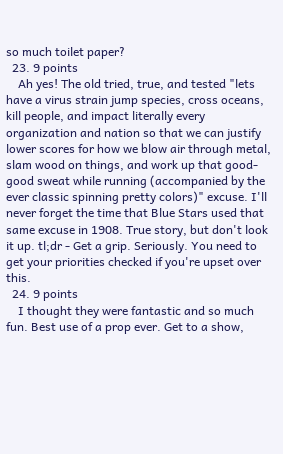so much toilet paper?
  23. 9 points
    Ah yes! The old tried, true, and tested "lets have a virus strain jump species, cross oceans, kill people, and impact literally every organization and nation so that we can justify lower scores for how we blow air through metal, slam wood on things, and work up that good-good sweat while running (accompanied by the ever classic spinning pretty colors)" excuse. I'll never forget the time that Blue Stars used that same excuse in 1908. True story, but don't look it up. tl;dr - Get a grip. Seriously. You need to get your priorities checked if you're upset over this.
  24. 9 points
    I thought they were fantastic and so much fun. Best use of a prop ever. Get to a show,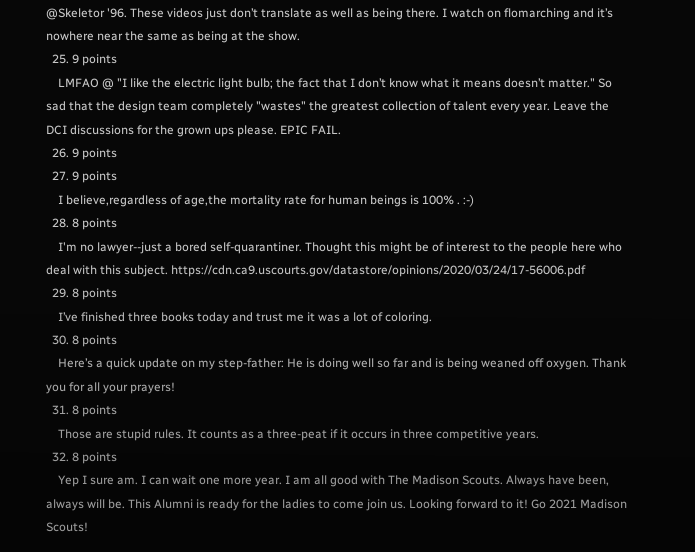@Skeletor '96. These videos just don’t translate as well as being there. I watch on flomarching and it’s nowhere near the same as being at the show.
  25. 9 points
    LMFAO @ "I like the electric light bulb; the fact that I don’t know what it means doesn’t matter." So sad that the design team completely "wastes" the greatest collection of talent every year. Leave the DCI discussions for the grown ups please. EPIC FAIL.
  26. 9 points
  27. 9 points
    I believe,regardless of age,the mortality rate for human beings is 100% . :-)
  28. 8 points
    I'm no lawyer--just a bored self-quarantiner. Thought this might be of interest to the people here who deal with this subject. https://cdn.ca9.uscourts.gov/datastore/opinions/2020/03/24/17-56006.pdf
  29. 8 points
    I’ve finished three books today and trust me it was a lot of coloring.
  30. 8 points
    Here’s a quick update on my step-father: He is doing well so far and is being weaned off oxygen. Thank you for all your prayers!
  31. 8 points
    Those are stupid rules. It counts as a three-peat if it occurs in three competitive years.
  32. 8 points
    Yep I sure am. I can wait one more year. I am all good with The Madison Scouts. Always have been, always will be. This Alumni is ready for the ladies to come join us. Looking forward to it! Go 2021 Madison Scouts!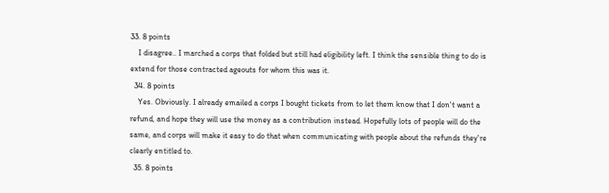33. 8 points
    I disagree.. I marched a corps that folded but still had eligibility left. I think the sensible thing to do is extend for those contracted ageouts for whom this was it.
  34. 8 points
    Yes. Obviously. I already emailed a corps I bought tickets from to let them know that I don't want a refund, and hope they will use the money as a contribution instead. Hopefully lots of people will do the same, and corps will make it easy to do that when communicating with people about the refunds they're clearly entitled to.
  35. 8 points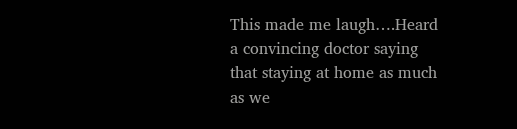This made me laugh….Heard a convincing doctor saying that staying at home as much as we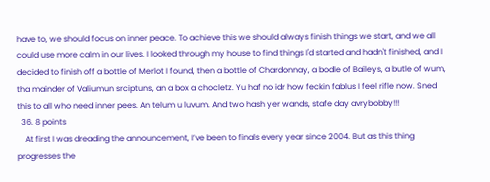have to, we should focus on inner peace. To achieve this we should always finish things we start, and we all could use more calm in our lives. I looked through my house to find things I'd started and hadn't finished, and I decided to finish off a bottle of Merlot I found, then a bottle of Chardonnay, a bodle of Baileys, a butle of wum, tha mainder of Valiumun srciptuns, an a box a chocletz. Yu haf no idr how feckin fablus I feel rifle now. Sned this to all who need inner pees. An telum u luvum. And two hash yer wands, stafe day avrybobby!!!
  36. 8 points
    At first I was dreading the announcement, I’ve been to finals every year since 2004. But as this thing progresses the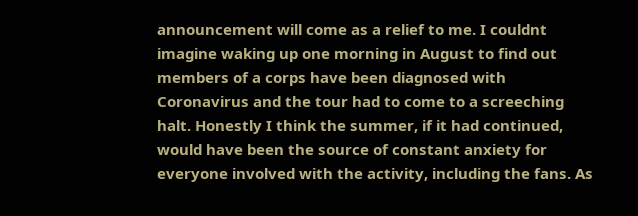announcement will come as a relief to me. I couldnt imagine waking up one morning in August to find out members of a corps have been diagnosed with Coronavirus and the tour had to come to a screeching halt. Honestly I think the summer, if it had continued, would have been the source of constant anxiety for everyone involved with the activity, including the fans. As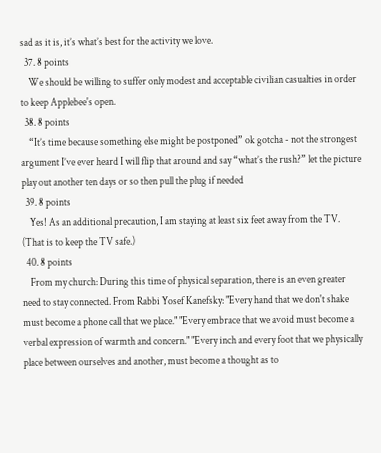sad as it is, it’s what’s best for the activity we love.
  37. 8 points
    We should be willing to suffer only modest and acceptable civilian casualties in order to keep Applebee's open.
  38. 8 points
    “It’s time because something else might be postponed” ok gotcha - not the strongest argument I’ve ever heard I will flip that around and say “what’s the rush?” let the picture play out another ten days or so then pull the plug if needed
  39. 8 points
    Yes! As an additional precaution, I am staying at least six feet away from the TV. (That is to keep the TV safe.)
  40. 8 points
    From my church: During this time of physical separation, there is an even greater need to stay connected. From Rabbi Yosef Kanefsky: "Every hand that we don't shake must become a phone call that we place." "Every embrace that we avoid must become a verbal expression of warmth and concern." "Every inch and every foot that we physically place between ourselves and another, must become a thought as to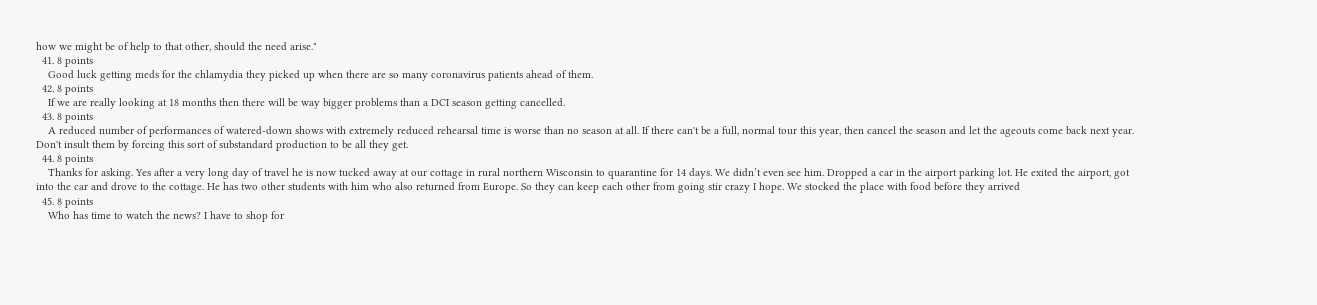how we might be of help to that other, should the need arise."
  41. 8 points
    Good luck getting meds for the chlamydia they picked up when there are so many coronavirus patients ahead of them.
  42. 8 points
    If we are really looking at 18 months then there will be way bigger problems than a DCI season getting cancelled.
  43. 8 points
    A reduced number of performances of watered-down shows with extremely reduced rehearsal time is worse than no season at all. If there can't be a full, normal tour this year, then cancel the season and let the ageouts come back next year. Don't insult them by forcing this sort of substandard production to be all they get.
  44. 8 points
    Thanks for asking. Yes after a very long day of travel he is now tucked away at our cottage in rural northern Wisconsin to quarantine for 14 days. We didn’t even see him. Dropped a car in the airport parking lot. He exited the airport, got into the car and drove to the cottage. He has two other students with him who also returned from Europe. So they can keep each other from going stir crazy I hope. We stocked the place with food before they arrived
  45. 8 points
    Who has time to watch the news? I have to shop for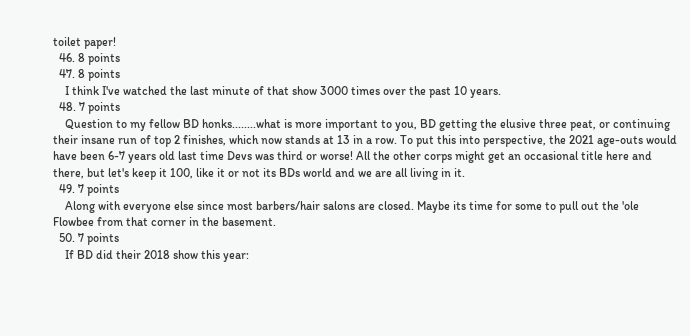toilet paper!
  46. 8 points
  47. 8 points
    I think I've watched the last minute of that show 3000 times over the past 10 years.
  48. 7 points
    Question to my fellow BD honks........what is more important to you, BD getting the elusive three peat, or continuing their insane run of top 2 finishes, which now stands at 13 in a row. To put this into perspective, the 2021 age-outs would have been 6-7 years old last time Devs was third or worse! All the other corps might get an occasional title here and there, but let's keep it 100, like it or not its BDs world and we are all living in it.
  49. 7 points
    Along with everyone else since most barbers/hair salons are closed. Maybe its time for some to pull out the 'ole Flowbee from that corner in the basement.
  50. 7 points
    If BD did their 2018 show this year: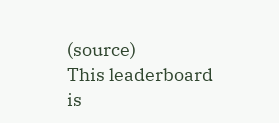(source)
This leaderboard is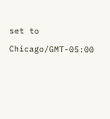set to Chicago/GMT-05:00